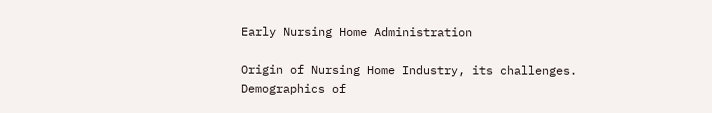Early Nursing Home Administration

Origin of Nursing Home Industry, its challenges. Demographics of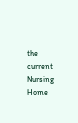the current Nursing Home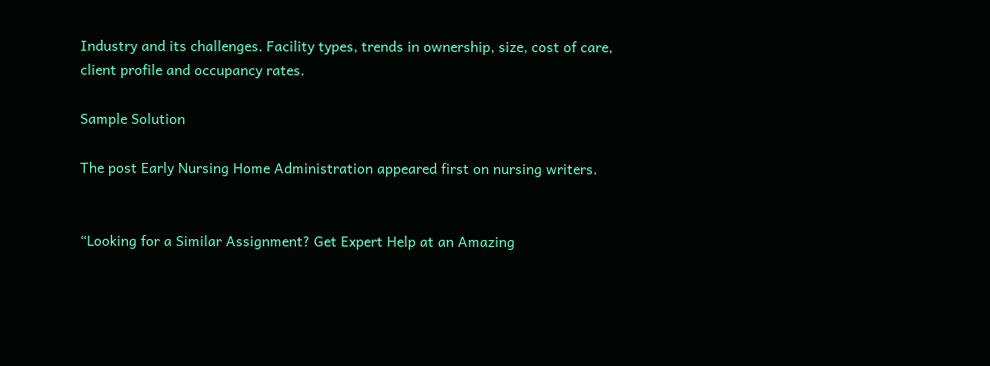Industry and its challenges. Facility types, trends in ownership, size, cost of care, client profile and occupancy rates.

Sample Solution

The post Early Nursing Home Administration appeared first on nursing writers.


“Looking for a Similar Assignment? Get Expert Help at an Amazing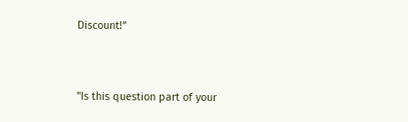Discount!”


"Is this question part of your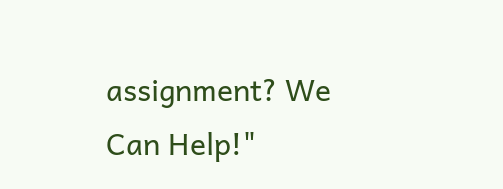assignment? We Can Help!"